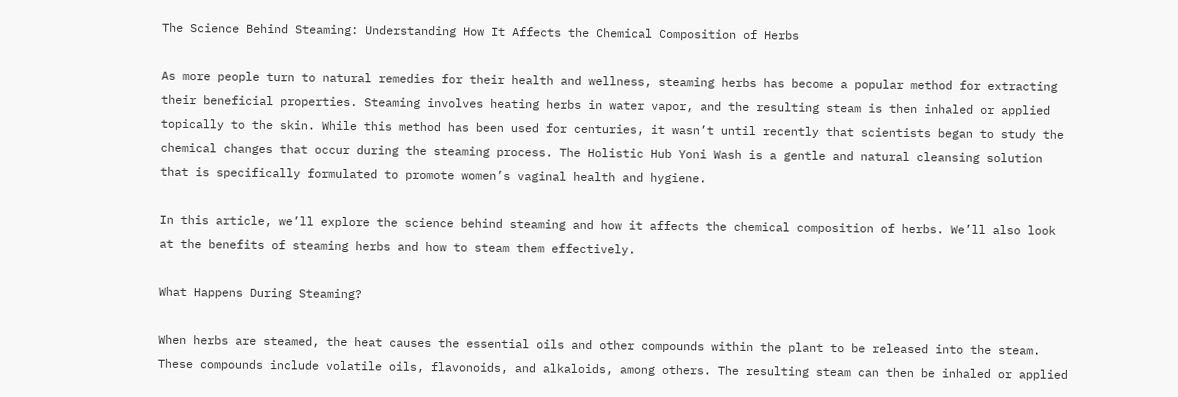The Science Behind Steaming: Understanding How It Affects the Chemical Composition of Herbs

As more people turn to natural remedies for their health and wellness, steaming herbs has become a popular method for extracting their beneficial properties. Steaming involves heating herbs in water vapor, and the resulting steam is then inhaled or applied topically to the skin. While this method has been used for centuries, it wasn’t until recently that scientists began to study the chemical changes that occur during the steaming process. The Holistic Hub Yoni Wash is a gentle and natural cleansing solution that is specifically formulated to promote women’s vaginal health and hygiene.

In this article, we’ll explore the science behind steaming and how it affects the chemical composition of herbs. We’ll also look at the benefits of steaming herbs and how to steam them effectively.

What Happens During Steaming?

When herbs are steamed, the heat causes the essential oils and other compounds within the plant to be released into the steam. These compounds include volatile oils, flavonoids, and alkaloids, among others. The resulting steam can then be inhaled or applied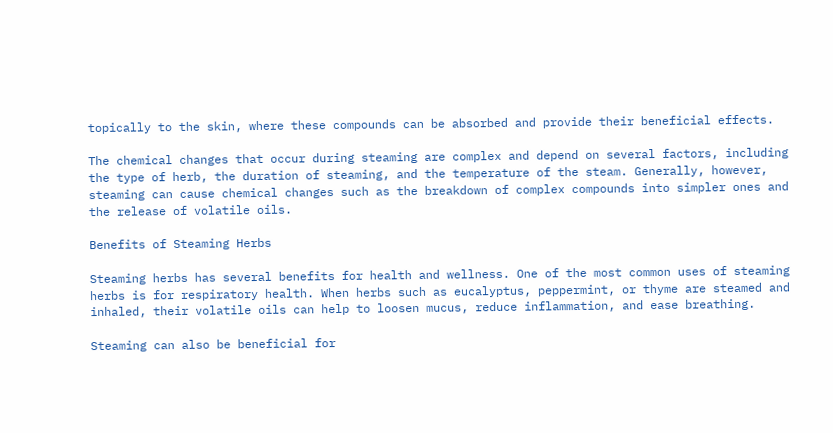topically to the skin, where these compounds can be absorbed and provide their beneficial effects.

The chemical changes that occur during steaming are complex and depend on several factors, including the type of herb, the duration of steaming, and the temperature of the steam. Generally, however, steaming can cause chemical changes such as the breakdown of complex compounds into simpler ones and the release of volatile oils.

Benefits of Steaming Herbs

Steaming herbs has several benefits for health and wellness. One of the most common uses of steaming herbs is for respiratory health. When herbs such as eucalyptus, peppermint, or thyme are steamed and inhaled, their volatile oils can help to loosen mucus, reduce inflammation, and ease breathing.

Steaming can also be beneficial for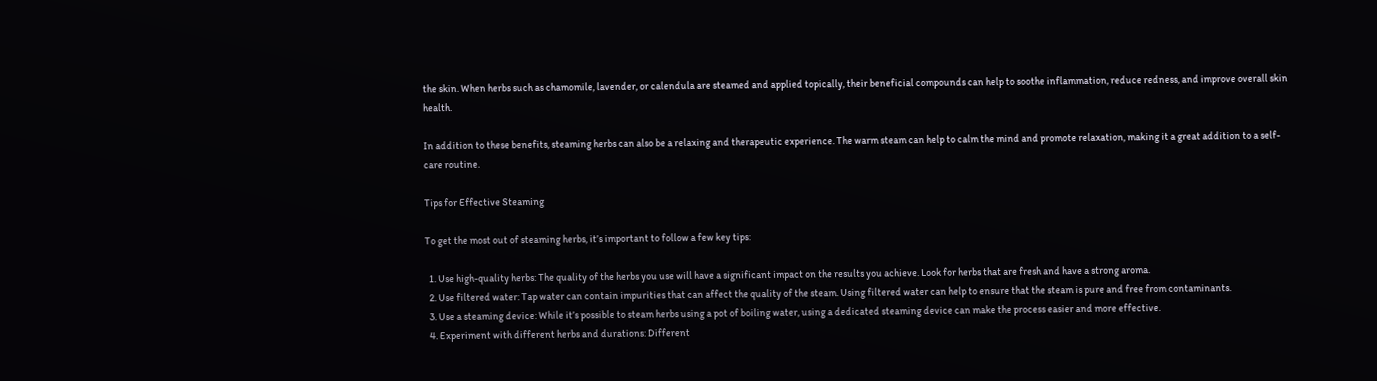the skin. When herbs such as chamomile, lavender, or calendula are steamed and applied topically, their beneficial compounds can help to soothe inflammation, reduce redness, and improve overall skin health.

In addition to these benefits, steaming herbs can also be a relaxing and therapeutic experience. The warm steam can help to calm the mind and promote relaxation, making it a great addition to a self-care routine.

Tips for Effective Steaming

To get the most out of steaming herbs, it’s important to follow a few key tips:

  1. Use high-quality herbs: The quality of the herbs you use will have a significant impact on the results you achieve. Look for herbs that are fresh and have a strong aroma.
  2. Use filtered water: Tap water can contain impurities that can affect the quality of the steam. Using filtered water can help to ensure that the steam is pure and free from contaminants.
  3. Use a steaming device: While it’s possible to steam herbs using a pot of boiling water, using a dedicated steaming device can make the process easier and more effective.
  4. Experiment with different herbs and durations: Different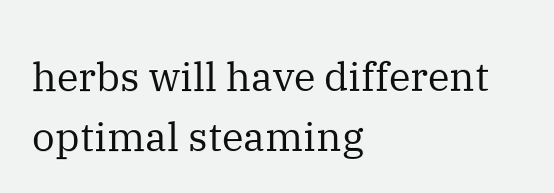herbs will have different optimal steaming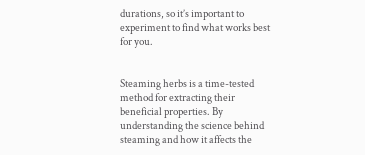durations, so it’s important to experiment to find what works best for you.


Steaming herbs is a time-tested method for extracting their beneficial properties. By understanding the science behind steaming and how it affects the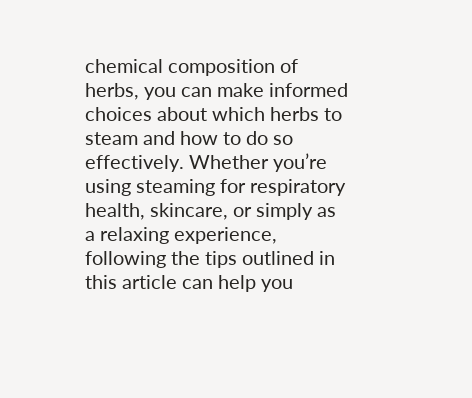chemical composition of herbs, you can make informed choices about which herbs to steam and how to do so effectively. Whether you’re using steaming for respiratory health, skincare, or simply as a relaxing experience, following the tips outlined in this article can help you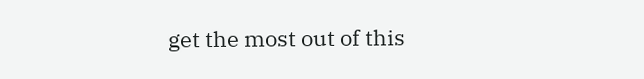get the most out of this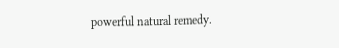powerful natural remedy.